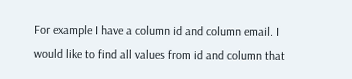For example I have a column id and column email. I would like to find all values from id and column that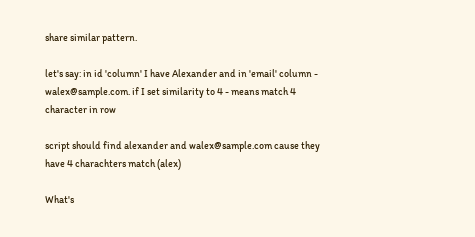share similar pattern.

let's say: in id 'column' I have Alexander and in 'email' column - walex@sample.com. if I set similarity to 4 - means match 4 character in row

script should find alexander and walex@sample.com cause they have 4 charachters match (alex)

What's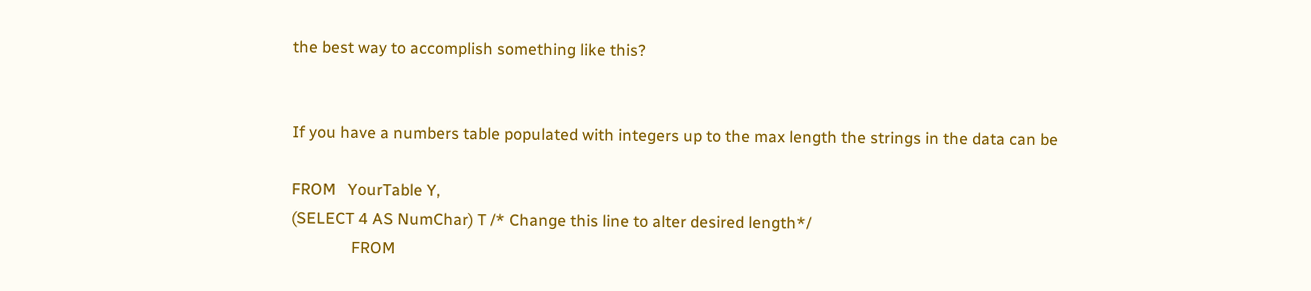the best way to accomplish something like this?


If you have a numbers table populated with integers up to the max length the strings in the data can be

FROM   YourTable Y,
(SELECT 4 AS NumChar) T /* Change this line to alter desired length*/
               FROM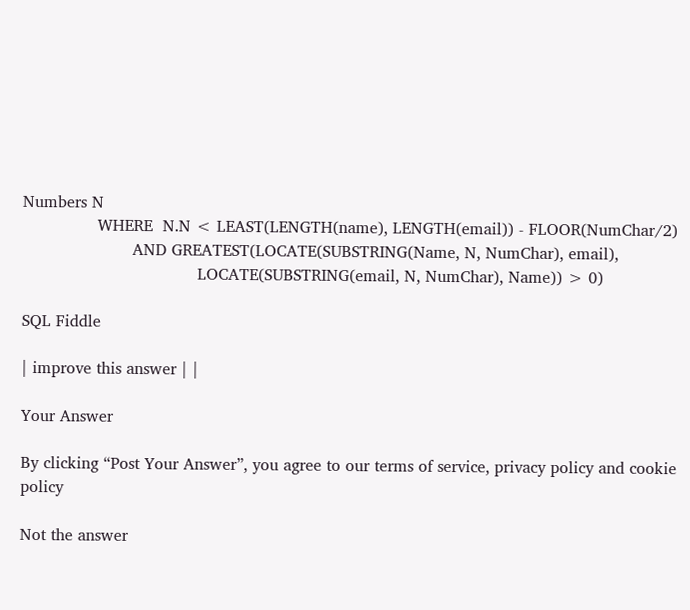Numbers N
               WHERE  N.N < LEAST(LENGTH(name), LENGTH(email)) - FLOOR(NumChar/2)
                      AND GREATEST(LOCATE(SUBSTRING(Name, N, NumChar), email),
                                   LOCATE(SUBSTRING(email, N, NumChar), Name)) > 0)

SQL Fiddle

| improve this answer | |

Your Answer

By clicking “Post Your Answer”, you agree to our terms of service, privacy policy and cookie policy

Not the answer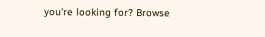you're looking for? Browse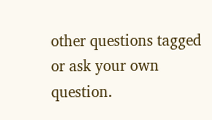other questions tagged or ask your own question.